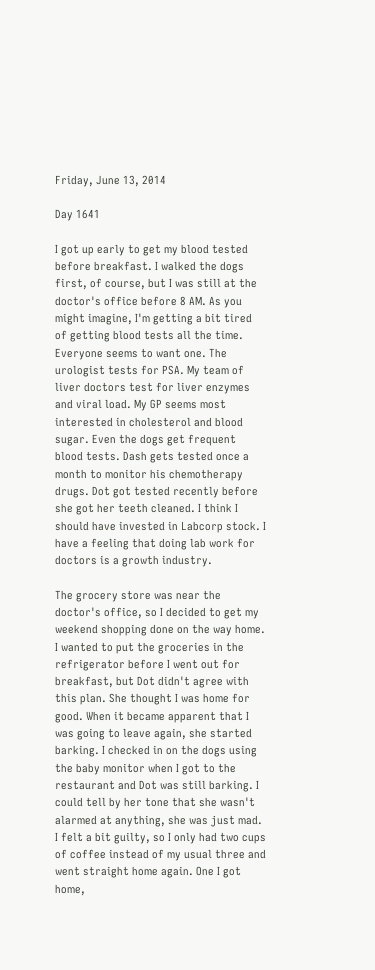Friday, June 13, 2014

Day 1641

I got up early to get my blood tested before breakfast. I walked the dogs first, of course, but I was still at the doctor's office before 8 AM. As you might imagine, I'm getting a bit tired of getting blood tests all the time. Everyone seems to want one. The urologist tests for PSA. My team of liver doctors test for liver enzymes and viral load. My GP seems most interested in cholesterol and blood sugar. Even the dogs get frequent blood tests. Dash gets tested once a month to monitor his chemotherapy drugs. Dot got tested recently before she got her teeth cleaned. I think I should have invested in Labcorp stock. I have a feeling that doing lab work for doctors is a growth industry.

The grocery store was near the doctor's office, so I decided to get my weekend shopping done on the way home. I wanted to put the groceries in the refrigerator before I went out for breakfast, but Dot didn't agree with this plan. She thought I was home for good. When it became apparent that I was going to leave again, she started barking. I checked in on the dogs using the baby monitor when I got to the restaurant and Dot was still barking. I could tell by her tone that she wasn't alarmed at anything, she was just mad. I felt a bit guilty, so I only had two cups of coffee instead of my usual three and went straight home again. One I got home,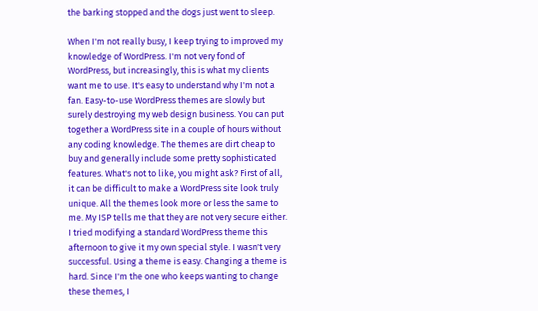the barking stopped and the dogs just went to sleep.

When I'm not really busy, I keep trying to improved my knowledge of WordPress. I'm not very fond of WordPress, but increasingly, this is what my clients want me to use. It's easy to understand why I'm not a fan. Easy-to-use WordPress themes are slowly but surely destroying my web design business. You can put together a WordPress site in a couple of hours without any coding knowledge. The themes are dirt cheap to buy and generally include some pretty sophisticated features. What's not to like, you might ask? First of all, it can be difficult to make a WordPress site look truly unique. All the themes look more or less the same to me. My ISP tells me that they are not very secure either. I tried modifying a standard WordPress theme this afternoon to give it my own special style. I wasn't very successful. Using a theme is easy. Changing a theme is hard. Since I'm the one who keeps wanting to change these themes, I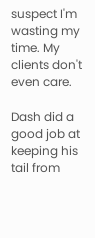suspect I'm wasting my time. My clients don't even care.

Dash did a good job at keeping his tail from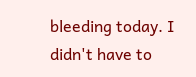bleeding today. I didn't have to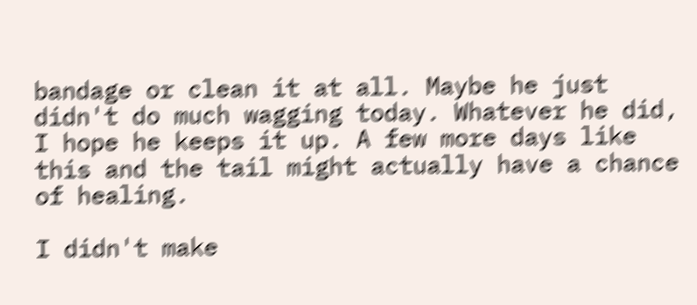bandage or clean it at all. Maybe he just didn't do much wagging today. Whatever he did, I hope he keeps it up. A few more days like this and the tail might actually have a chance of healing.

I didn't make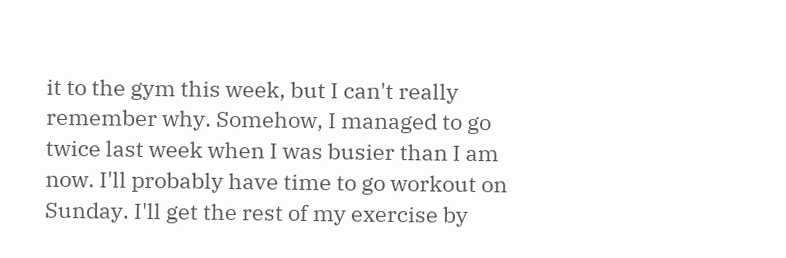it to the gym this week, but I can't really remember why. Somehow, I managed to go twice last week when I was busier than I am now. I'll probably have time to go workout on Sunday. I'll get the rest of my exercise by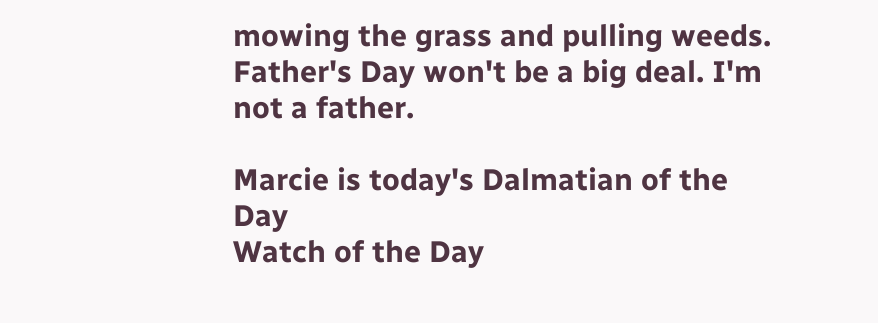mowing the grass and pulling weeds. Father's Day won't be a big deal. I'm not a father.

Marcie is today's Dalmatian of the Day
Watch of the Day